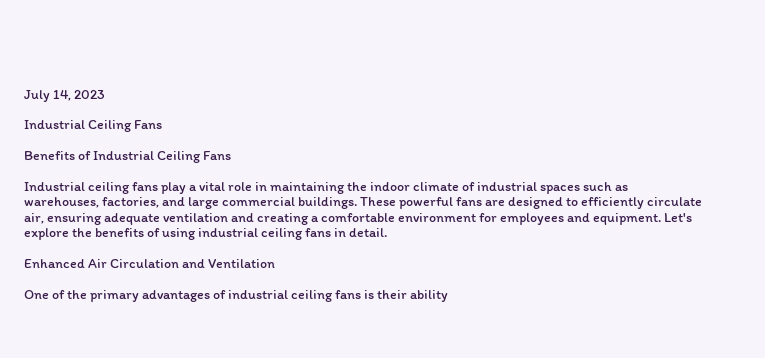July 14, 2023

Industrial Ceiling Fans

Benefits of Industrial Ceiling Fans

Industrial ceiling fans play a vital role in maintaining the indoor climate of industrial spaces such as warehouses, factories, and large commercial buildings. These powerful fans are designed to efficiently circulate air, ensuring adequate ventilation and creating a comfortable environment for employees and equipment. Let's explore the benefits of using industrial ceiling fans in detail.

Enhanced Air Circulation and Ventilation

One of the primary advantages of industrial ceiling fans is their ability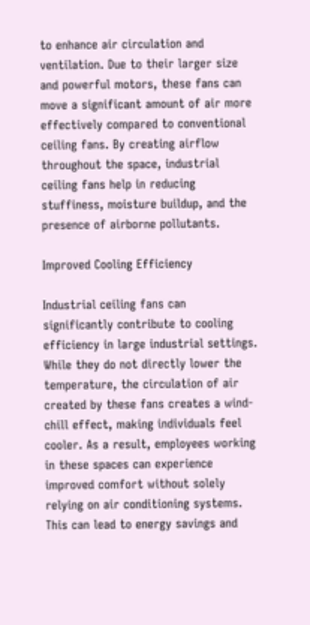to enhance air circulation and ventilation. Due to their larger size and powerful motors, these fans can move a significant amount of air more effectively compared to conventional ceiling fans. By creating airflow throughout the space, industrial ceiling fans help in reducing stuffiness, moisture buildup, and the presence of airborne pollutants.

Improved Cooling Efficiency

Industrial ceiling fans can significantly contribute to cooling efficiency in large industrial settings. While they do not directly lower the temperature, the circulation of air created by these fans creates a wind-chill effect, making individuals feel cooler. As a result, employees working in these spaces can experience improved comfort without solely relying on air conditioning systems. This can lead to energy savings and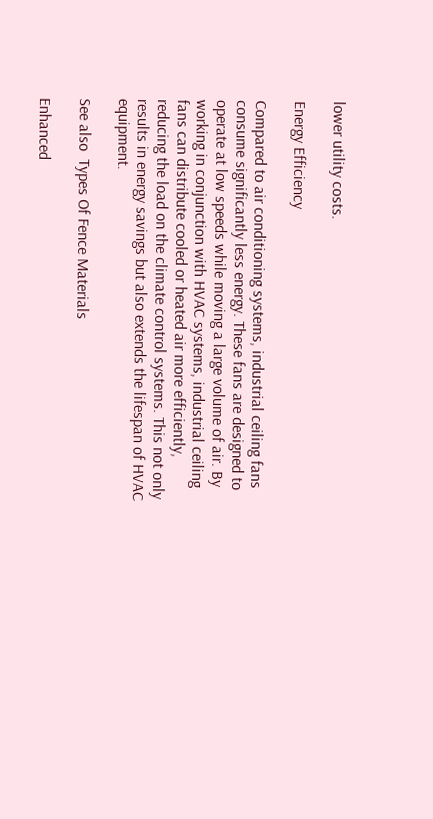lower utility costs.

Energy Efficiency

Compared to air conditioning systems, industrial ceiling fans consume significantly less energy. These fans are designed to operate at low speeds while moving a large volume of air. By working in conjunction with HVAC systems, industrial ceiling fans can distribute cooled or heated air more efficiently, reducing the load on the climate control systems. This not only results in energy savings but also extends the lifespan of HVAC equipment.

See also  Types Of Fence Materials

Enhanced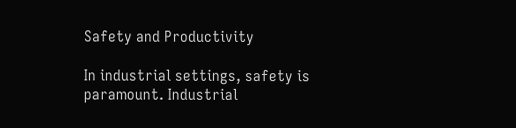Safety and Productivity

In industrial settings, safety is paramount. Industrial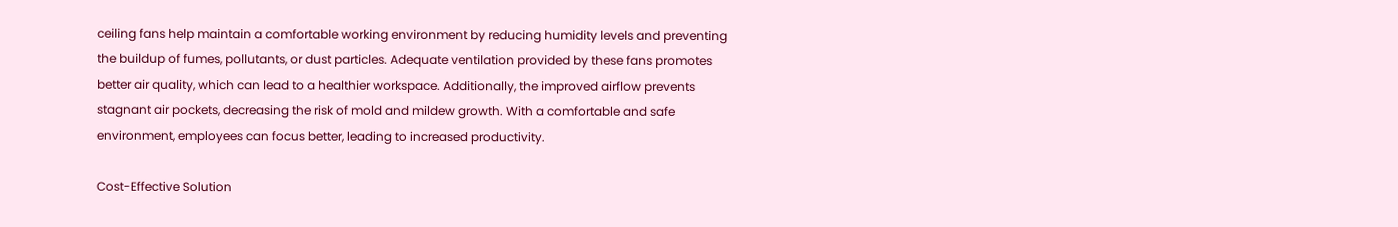ceiling fans help maintain a comfortable working environment by reducing humidity levels and preventing the buildup of fumes, pollutants, or dust particles. Adequate ventilation provided by these fans promotes better air quality, which can lead to a healthier workspace. Additionally, the improved airflow prevents stagnant air pockets, decreasing the risk of mold and mildew growth. With a comfortable and safe environment, employees can focus better, leading to increased productivity.

Cost-Effective Solution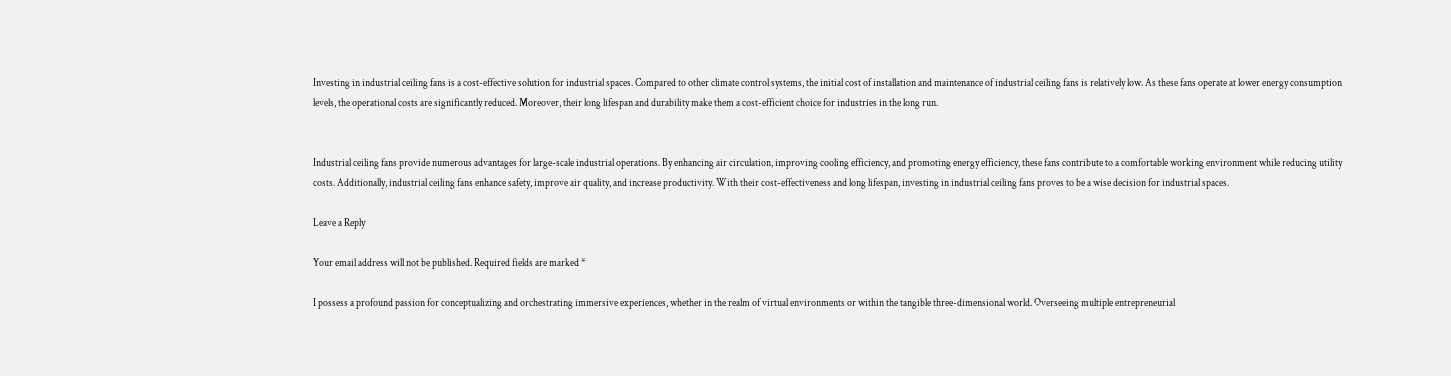Investing in industrial ceiling fans is a cost-effective solution for industrial spaces. Compared to other climate control systems, the initial cost of installation and maintenance of industrial ceiling fans is relatively low. As these fans operate at lower energy consumption levels, the operational costs are significantly reduced. Moreover, their long lifespan and durability make them a cost-efficient choice for industries in the long run.


Industrial ceiling fans provide numerous advantages for large-scale industrial operations. By enhancing air circulation, improving cooling efficiency, and promoting energy efficiency, these fans contribute to a comfortable working environment while reducing utility costs. Additionally, industrial ceiling fans enhance safety, improve air quality, and increase productivity. With their cost-effectiveness and long lifespan, investing in industrial ceiling fans proves to be a wise decision for industrial spaces.

Leave a Reply

Your email address will not be published. Required fields are marked *

I possess a profound passion for conceptualizing and orchestrating immersive experiences, whether in the realm of virtual environments or within the tangible three-dimensional world. Overseeing multiple entrepreneurial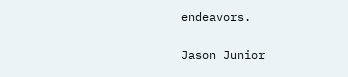endeavors.

Jason Junior